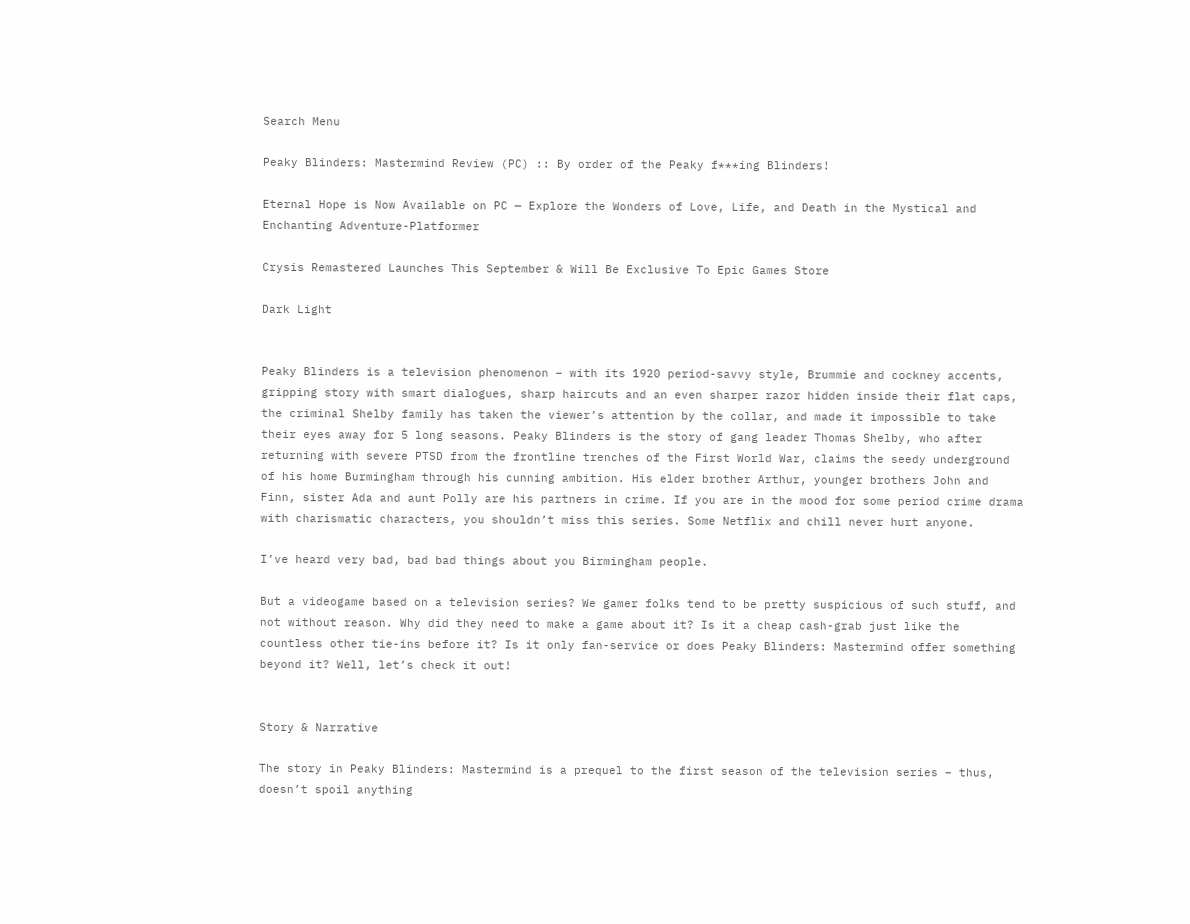Search Menu

Peaky Blinders: Mastermind Review (PC) :: By order of the Peaky f***ing Blinders!

Eternal Hope is Now Available on PC — Explore the Wonders of Love, Life, and Death in the Mystical and Enchanting Adventure-Platformer

Crysis Remastered Launches This September & Will Be Exclusive To Epic Games Store

Dark Light


Peaky Blinders is a television phenomenon – with its 1920 period-savvy style, Brummie and cockney accents, gripping story with smart dialogues, sharp haircuts and an even sharper razor hidden inside their flat caps, the criminal Shelby family has taken the viewer’s attention by the collar, and made it impossible to take their eyes away for 5 long seasons. Peaky Blinders is the story of gang leader Thomas Shelby, who after returning with severe PTSD from the frontline trenches of the First World War, claims the seedy underground of his home Burmingham through his cunning ambition. His elder brother Arthur, younger brothers John and Finn, sister Ada and aunt Polly are his partners in crime. If you are in the mood for some period crime drama with charismatic characters, you shouldn’t miss this series. Some Netflix and chill never hurt anyone.

I’ve heard very bad, bad bad things about you Birmingham people.

But a videogame based on a television series? We gamer folks tend to be pretty suspicious of such stuff, and not without reason. Why did they need to make a game about it? Is it a cheap cash-grab just like the countless other tie-ins before it? Is it only fan-service or does Peaky Blinders: Mastermind offer something beyond it? Well, let’s check it out!


Story & Narrative

The story in Peaky Blinders: Mastermind is a prequel to the first season of the television series – thus, doesn’t spoil anything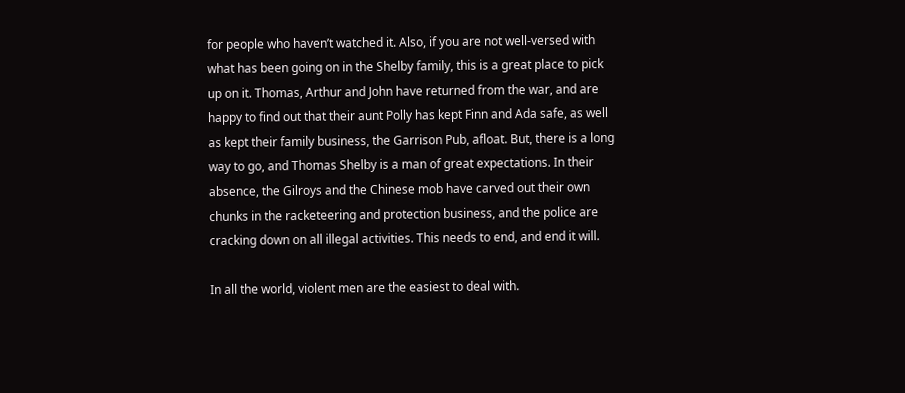for people who haven’t watched it. Also, if you are not well-versed with what has been going on in the Shelby family, this is a great place to pick up on it. Thomas, Arthur and John have returned from the war, and are happy to find out that their aunt Polly has kept Finn and Ada safe, as well as kept their family business, the Garrison Pub, afloat. But, there is a long way to go, and Thomas Shelby is a man of great expectations. In their absence, the Gilroys and the Chinese mob have carved out their own chunks in the racketeering and protection business, and the police are cracking down on all illegal activities. This needs to end, and end it will.

In all the world, violent men are the easiest to deal with.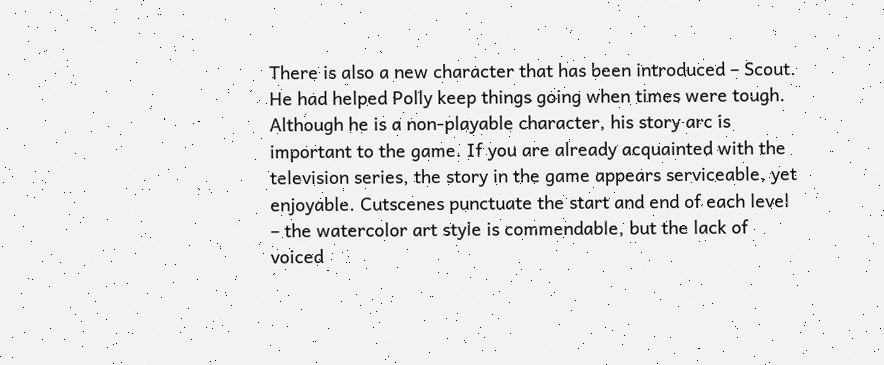There is also a new character that has been introduced – Scout. He had helped Polly keep things going when times were tough. Although he is a non-playable character, his story arc is important to the game. If you are already acquainted with the television series, the story in the game appears serviceable, yet enjoyable. Cutscenes punctuate the start and end of each level – the watercolor art style is commendable, but the lack of voiced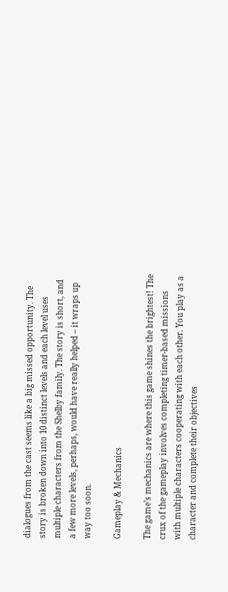dialogues from the cast seems like a big missed opportunity. The story is broken down into 10 distinct levels and each level uses multiple characters from the Shelby family. The story is short, and a few more levels, perhaps, would have really helped – it wraps up way too soon.

Gameplay & Mechanics

The game’s mechanics are where this game shines the brightest! The crux of the gameplay involves completing timer-based missions with multiple characters cooperating with each other. You play as a character and complete their objectives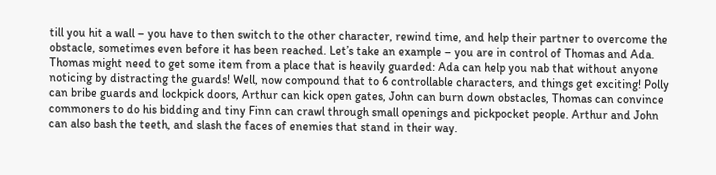till you hit a wall – you have to then switch to the other character, rewind time, and help their partner to overcome the obstacle, sometimes even before it has been reached. Let’s take an example – you are in control of Thomas and Ada. Thomas might need to get some item from a place that is heavily guarded: Ada can help you nab that without anyone noticing by distracting the guards! Well, now compound that to 6 controllable characters, and things get exciting! Polly can bribe guards and lockpick doors, Arthur can kick open gates, John can burn down obstacles, Thomas can convince commoners to do his bidding and tiny Finn can crawl through small openings and pickpocket people. Arthur and John can also bash the teeth, and slash the faces of enemies that stand in their way.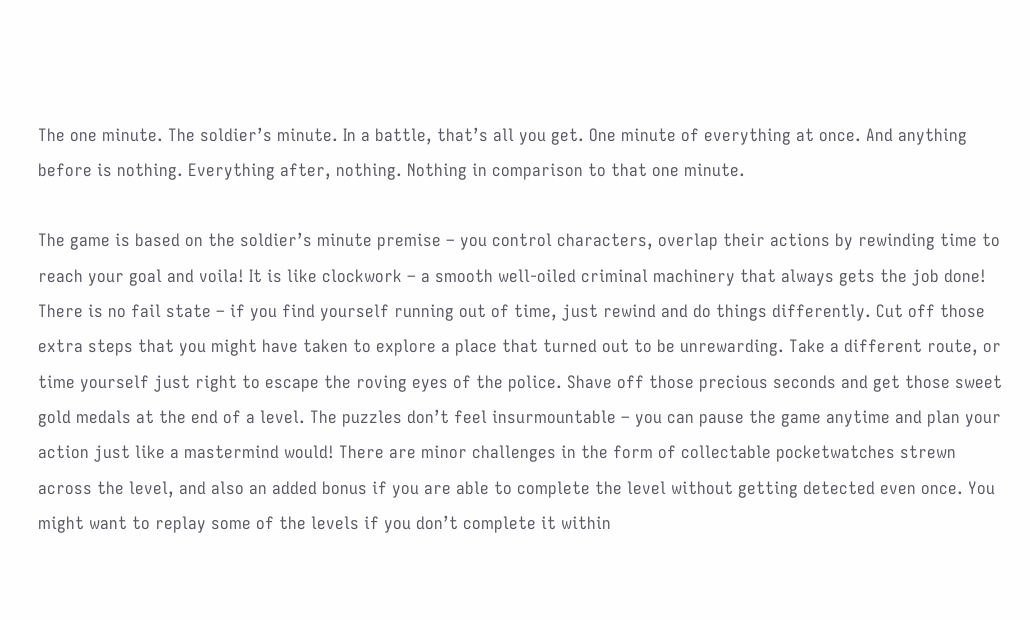The one minute. The soldier’s minute. In a battle, that’s all you get. One minute of everything at once. And anything before is nothing. Everything after, nothing. Nothing in comparison to that one minute.

The game is based on the soldier’s minute premise – you control characters, overlap their actions by rewinding time to reach your goal and voila! It is like clockwork – a smooth well-oiled criminal machinery that always gets the job done! There is no fail state – if you find yourself running out of time, just rewind and do things differently. Cut off those extra steps that you might have taken to explore a place that turned out to be unrewarding. Take a different route, or time yourself just right to escape the roving eyes of the police. Shave off those precious seconds and get those sweet gold medals at the end of a level. The puzzles don’t feel insurmountable – you can pause the game anytime and plan your action just like a mastermind would! There are minor challenges in the form of collectable pocketwatches strewn across the level, and also an added bonus if you are able to complete the level without getting detected even once. You might want to replay some of the levels if you don’t complete it within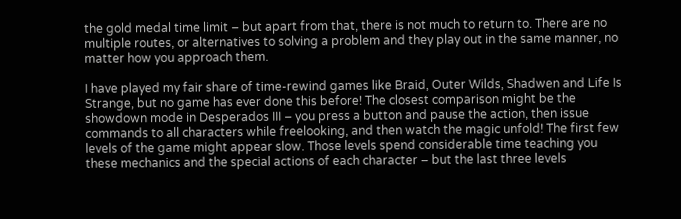the gold medal time limit – but apart from that, there is not much to return to. There are no multiple routes, or alternatives to solving a problem and they play out in the same manner, no matter how you approach them.

I have played my fair share of time-rewind games like Braid, Outer Wilds, Shadwen and Life Is Strange, but no game has ever done this before! The closest comparison might be the showdown mode in Desperados III – you press a button and pause the action, then issue commands to all characters while freelooking, and then watch the magic unfold! The first few levels of the game might appear slow. Those levels spend considerable time teaching you these mechanics and the special actions of each character – but the last three levels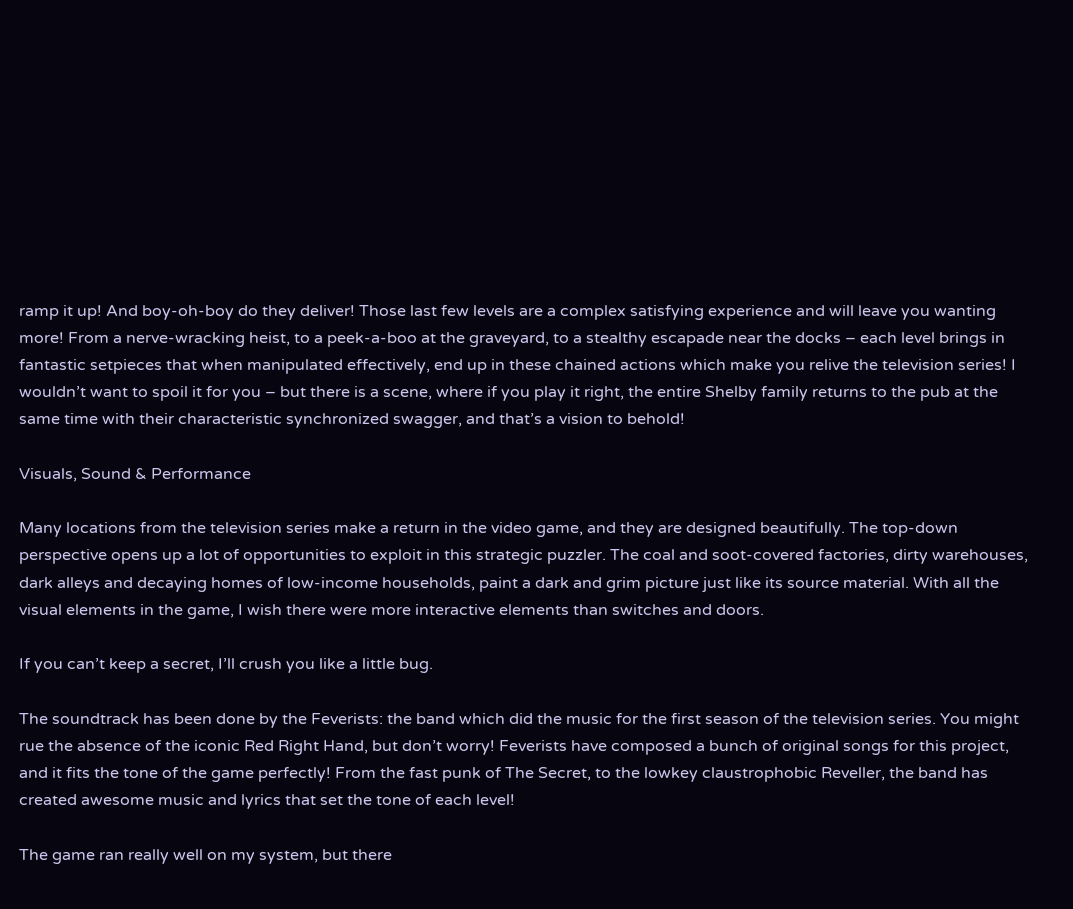ramp it up! And boy-oh-boy do they deliver! Those last few levels are a complex satisfying experience and will leave you wanting more! From a nerve-wracking heist, to a peek-a-boo at the graveyard, to a stealthy escapade near the docks – each level brings in fantastic setpieces that when manipulated effectively, end up in these chained actions which make you relive the television series! I wouldn’t want to spoil it for you – but there is a scene, where if you play it right, the entire Shelby family returns to the pub at the same time with their characteristic synchronized swagger, and that’s a vision to behold!

Visuals, Sound & Performance

Many locations from the television series make a return in the video game, and they are designed beautifully. The top-down perspective opens up a lot of opportunities to exploit in this strategic puzzler. The coal and soot-covered factories, dirty warehouses, dark alleys and decaying homes of low-income households, paint a dark and grim picture just like its source material. With all the visual elements in the game, I wish there were more interactive elements than switches and doors.

If you can’t keep a secret, I’ll crush you like a little bug.

The soundtrack has been done by the Feverists: the band which did the music for the first season of the television series. You might rue the absence of the iconic Red Right Hand, but don’t worry! Feverists have composed a bunch of original songs for this project, and it fits the tone of the game perfectly! From the fast punk of The Secret, to the lowkey claustrophobic Reveller, the band has created awesome music and lyrics that set the tone of each level!

The game ran really well on my system, but there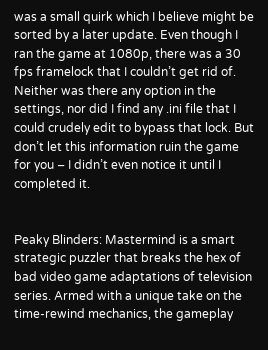was a small quirk which I believe might be sorted by a later update. Even though I ran the game at 1080p, there was a 30 fps framelock that I couldn’t get rid of. Neither was there any option in the settings, nor did I find any .ini file that I could crudely edit to bypass that lock. But don’t let this information ruin the game for you – I didn’t even notice it until I completed it.


Peaky Blinders: Mastermind is a smart strategic puzzler that breaks the hex of bad video game adaptations of television series. Armed with a unique take on the time-rewind mechanics, the gameplay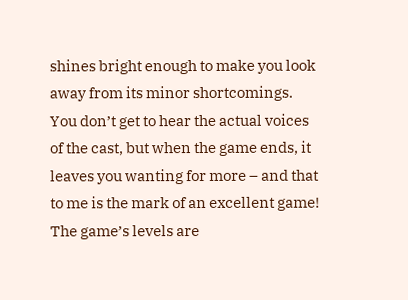shines bright enough to make you look away from its minor shortcomings. You don’t get to hear the actual voices of the cast, but when the game ends, it leaves you wanting for more – and that to me is the mark of an excellent game! The game’s levels are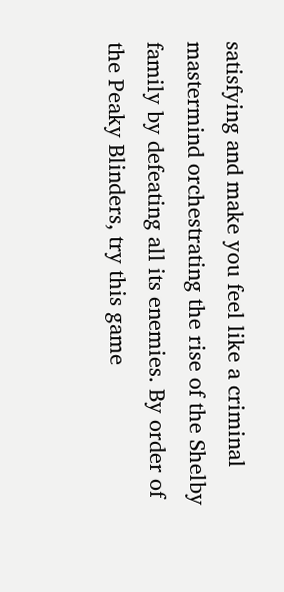satisfying and make you feel like a criminal mastermind orchestrating the rise of the Shelby family by defeating all its enemies. By order of the Peaky Blinders, try this game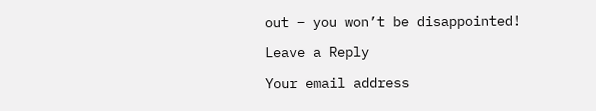out – you won’t be disappointed!

Leave a Reply

Your email address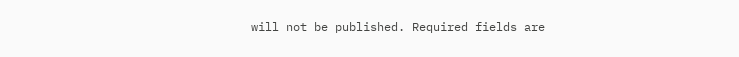will not be published. Required fields are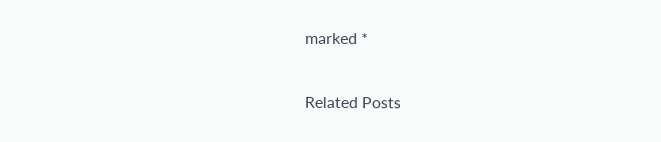marked *

Related Posts